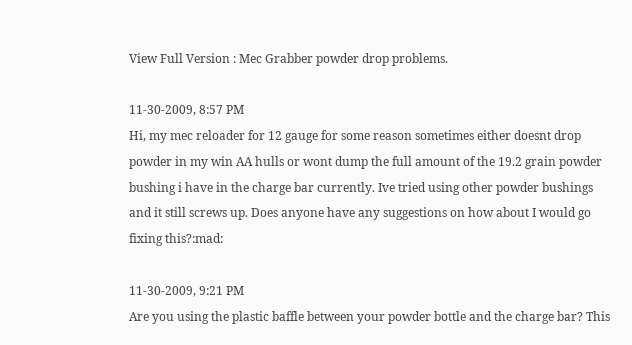View Full Version : Mec Grabber powder drop problems.

11-30-2009, 8:57 PM
Hi, my mec reloader for 12 gauge for some reason sometimes either doesnt drop powder in my win AA hulls or wont dump the full amount of the 19.2 grain powder bushing i have in the charge bar currently. Ive tried using other powder bushings and it still screws up. Does anyone have any suggestions on how about I would go fixing this?:mad:

11-30-2009, 9:21 PM
Are you using the plastic baffle between your powder bottle and the charge bar? This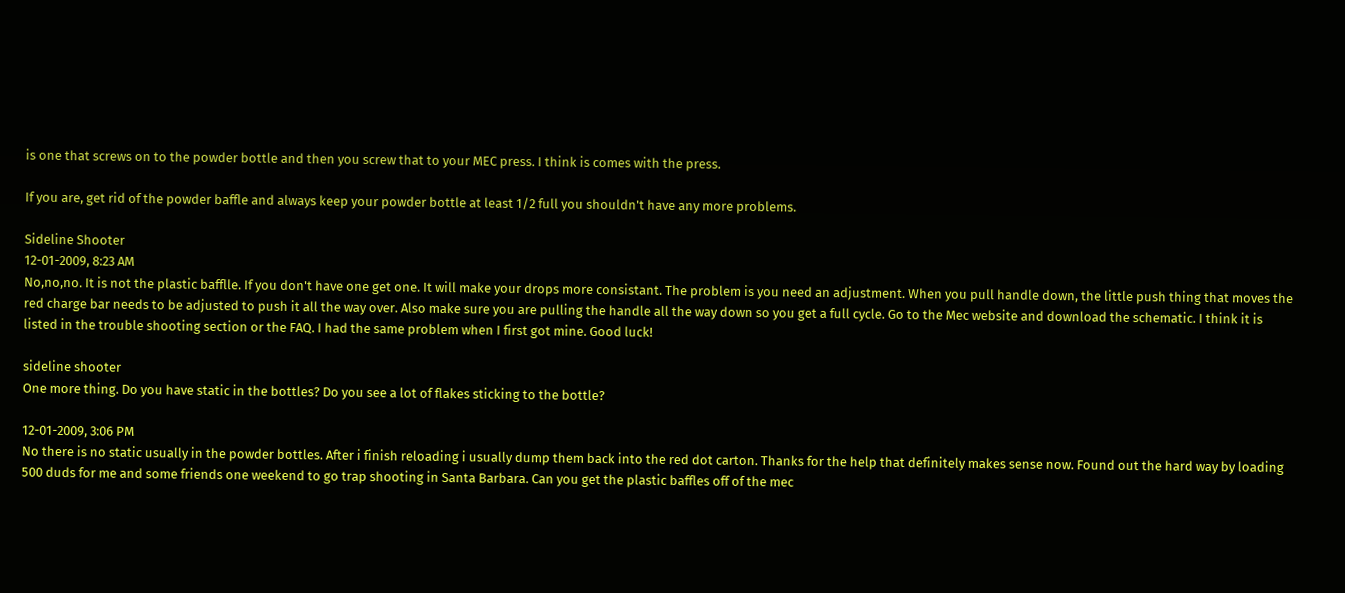is one that screws on to the powder bottle and then you screw that to your MEC press. I think is comes with the press.

If you are, get rid of the powder baffle and always keep your powder bottle at least 1/2 full you shouldn't have any more problems.

Sideline Shooter
12-01-2009, 8:23 AM
No,no,no. It is not the plastic bafflle. If you don't have one get one. It will make your drops more consistant. The problem is you need an adjustment. When you pull handle down, the little push thing that moves the red charge bar needs to be adjusted to push it all the way over. Also make sure you are pulling the handle all the way down so you get a full cycle. Go to the Mec website and download the schematic. I think it is listed in the trouble shooting section or the FAQ. I had the same problem when I first got mine. Good luck!

sideline shooter
One more thing. Do you have static in the bottles? Do you see a lot of flakes sticking to the bottle?

12-01-2009, 3:06 PM
No there is no static usually in the powder bottles. After i finish reloading i usually dump them back into the red dot carton. Thanks for the help that definitely makes sense now. Found out the hard way by loading 500 duds for me and some friends one weekend to go trap shooting in Santa Barbara. Can you get the plastic baffles off of the mec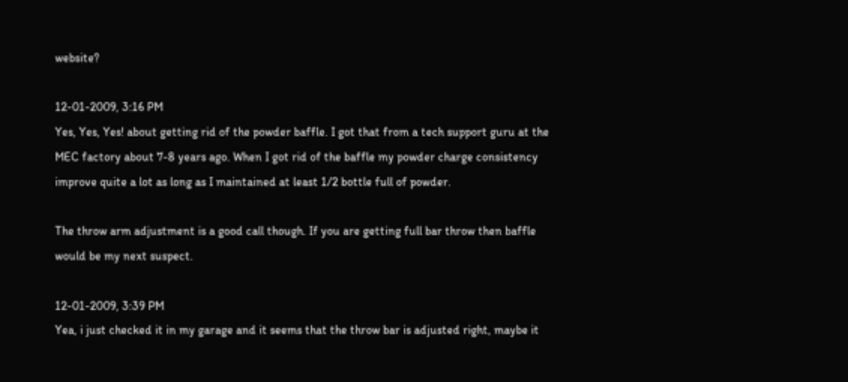website?

12-01-2009, 3:16 PM
Yes, Yes, Yes! about getting rid of the powder baffle. I got that from a tech support guru at the MEC factory about 7-8 years ago. When I got rid of the baffle my powder charge consistency improve quite a lot as long as I maintained at least 1/2 bottle full of powder.

The throw arm adjustment is a good call though. If you are getting full bar throw then baffle would be my next suspect.

12-01-2009, 3:39 PM
Yea, i just checked it in my garage and it seems that the throw bar is adjusted right, maybe it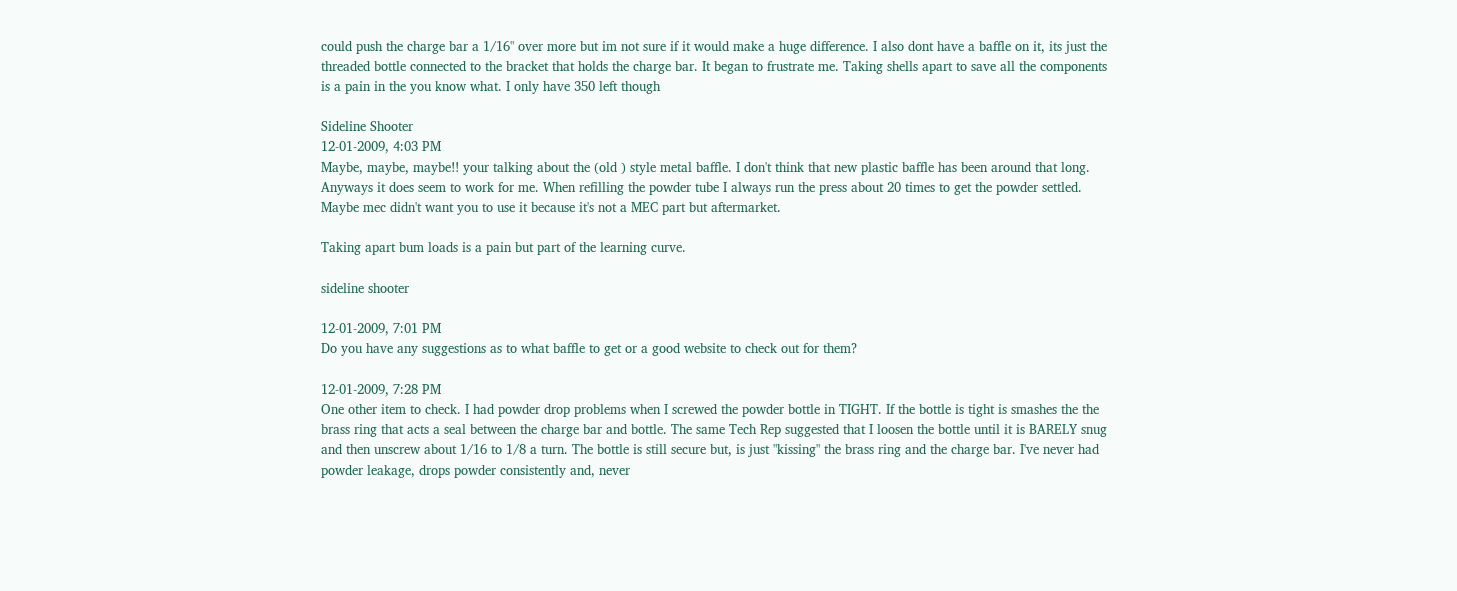could push the charge bar a 1/16" over more but im not sure if it would make a huge difference. I also dont have a baffle on it, its just the threaded bottle connected to the bracket that holds the charge bar. It began to frustrate me. Taking shells apart to save all the components is a pain in the you know what. I only have 350 left though

Sideline Shooter
12-01-2009, 4:03 PM
Maybe, maybe, maybe!! your talking about the (old ) style metal baffle. I don't think that new plastic baffle has been around that long. Anyways it does seem to work for me. When refilling the powder tube I always run the press about 20 times to get the powder settled. Maybe mec didn't want you to use it because it's not a MEC part but aftermarket.

Taking apart bum loads is a pain but part of the learning curve.

sideline shooter

12-01-2009, 7:01 PM
Do you have any suggestions as to what baffle to get or a good website to check out for them?

12-01-2009, 7:28 PM
One other item to check. I had powder drop problems when I screwed the powder bottle in TIGHT. If the bottle is tight is smashes the the brass ring that acts a seal between the charge bar and bottle. The same Tech Rep suggested that I loosen the bottle until it is BARELY snug and then unscrew about 1/16 to 1/8 a turn. The bottle is still secure but, is just "kissing" the brass ring and the charge bar. I've never had powder leakage, drops powder consistently and, never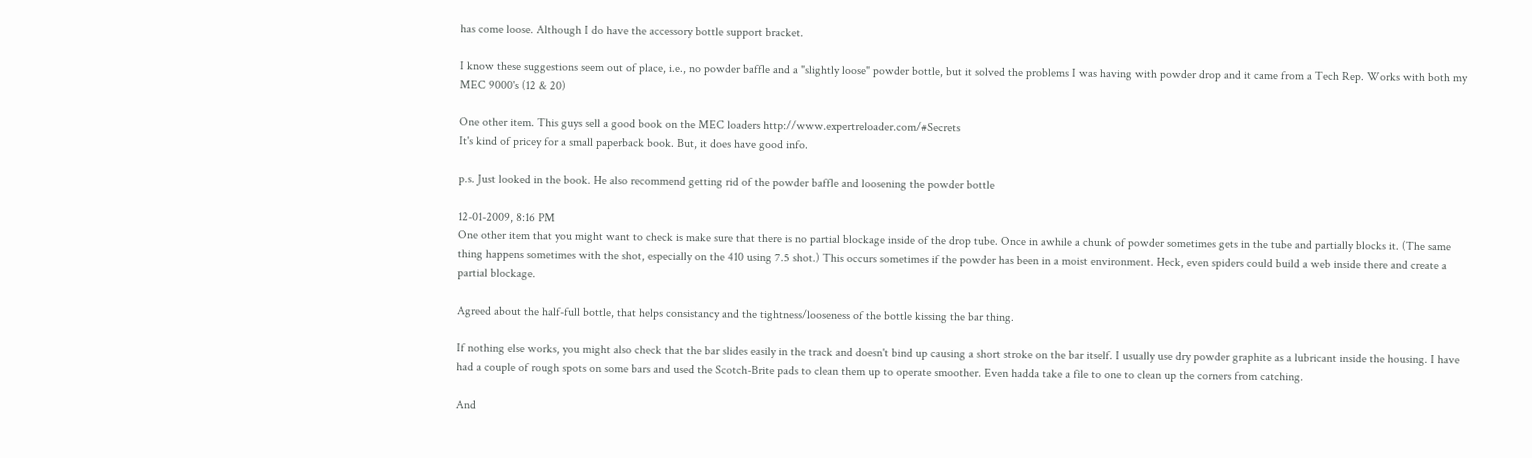has come loose. Although I do have the accessory bottle support bracket.

I know these suggestions seem out of place, i.e., no powder baffle and a "slightly loose" powder bottle, but it solved the problems I was having with powder drop and it came from a Tech Rep. Works with both my MEC 9000's (12 & 20)

One other item. This guys sell a good book on the MEC loaders http://www.expertreloader.com/#Secrets
It's kind of pricey for a small paperback book. But, it does have good info.

p.s. Just looked in the book. He also recommend getting rid of the powder baffle and loosening the powder bottle

12-01-2009, 8:16 PM
One other item that you might want to check is make sure that there is no partial blockage inside of the drop tube. Once in awhile a chunk of powder sometimes gets in the tube and partially blocks it. (The same thing happens sometimes with the shot, especially on the 410 using 7.5 shot.) This occurs sometimes if the powder has been in a moist environment. Heck, even spiders could build a web inside there and create a partial blockage.

Agreed about the half-full bottle, that helps consistancy and the tightness/looseness of the bottle kissing the bar thing.

If nothing else works, you might also check that the bar slides easily in the track and doesn't bind up causing a short stroke on the bar itself. I usually use dry powder graphite as a lubricant inside the housing. I have had a couple of rough spots on some bars and used the Scotch-Brite pads to clean them up to operate smoother. Even hadda take a file to one to clean up the corners from catching.

And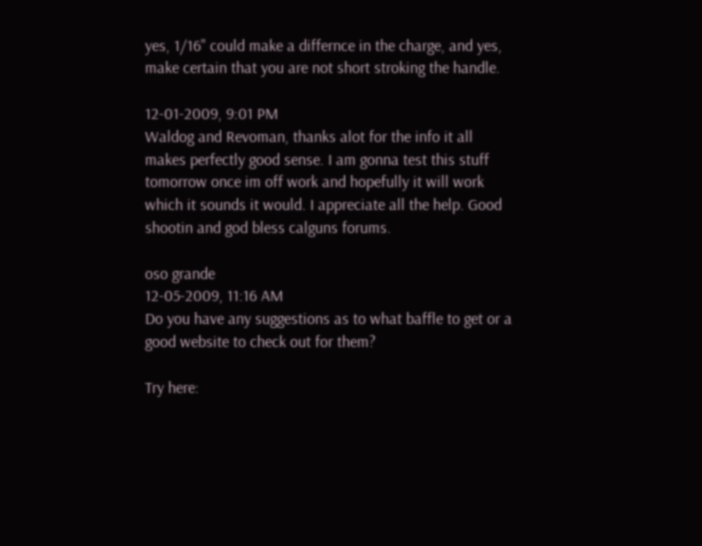yes, 1/16" could make a differnce in the charge, and yes, make certain that you are not short stroking the handle.

12-01-2009, 9:01 PM
Waldog and Revoman, thanks alot for the info it all makes perfectly good sense. I am gonna test this stuff tomorrow once im off work and hopefully it will work which it sounds it would. I appreciate all the help. Good shootin and god bless calguns forums.

oso grande
12-05-2009, 11:16 AM
Do you have any suggestions as to what baffle to get or a good website to check out for them?

Try here: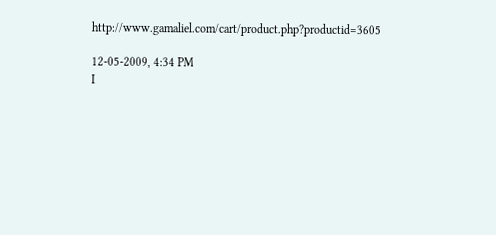http://www.gamaliel.com/cart/product.php?productid=3605

12-05-2009, 4:34 PM
I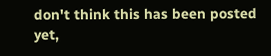don't think this has been posted yet,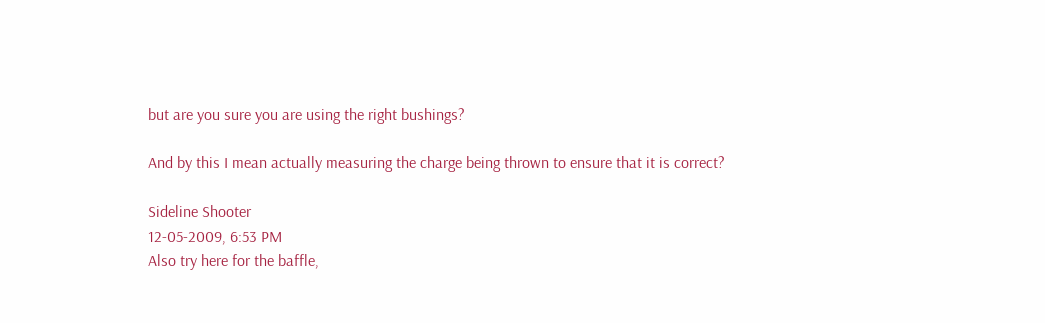but are you sure you are using the right bushings?

And by this I mean actually measuring the charge being thrown to ensure that it is correct?

Sideline Shooter
12-05-2009, 6:53 PM
Also try here for the baffle,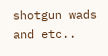shotgun wads and etc..